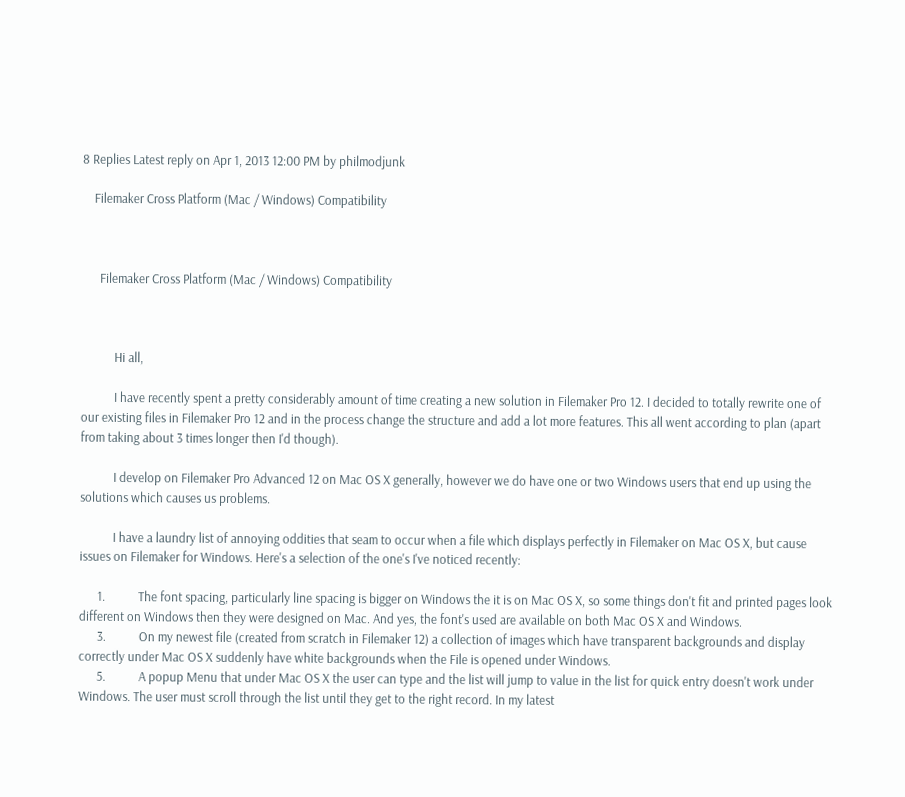8 Replies Latest reply on Apr 1, 2013 12:00 PM by philmodjunk

    Filemaker Cross Platform (Mac / Windows) Compatibility



      Filemaker Cross Platform (Mac / Windows) Compatibility



           Hi all,

           I have recently spent a pretty considerably amount of time creating a new solution in Filemaker Pro 12. I decided to totally rewrite one of our existing files in Filemaker Pro 12 and in the process change the structure and add a lot more features. This all went according to plan (apart from taking about 3 times longer then I'd though).

           I develop on Filemaker Pro Advanced 12 on Mac OS X generally, however we do have one or two Windows users that end up using the solutions which causes us problems.

           I have a laundry list of annoying oddities that seam to occur when a file which displays perfectly in Filemaker on Mac OS X, but cause issues on Filemaker for Windows. Here's a selection of the one's I've noticed recently:

      1.           The font spacing, particularly line spacing is bigger on Windows the it is on Mac OS X, so some things don't fit and printed pages look different on Windows then they were designed on Mac. And yes, the font's used are available on both Mac OS X and Windows.
      3.           On my newest file (created from scratch in Filemaker 12) a collection of images which have transparent backgrounds and display correctly under Mac OS X suddenly have white backgrounds when the File is opened under Windows.
      5.           A popup Menu that under Mac OS X the user can type and the list will jump to value in the list for quick entry doesn't work under Windows. The user must scroll through the list until they get to the right record. In my latest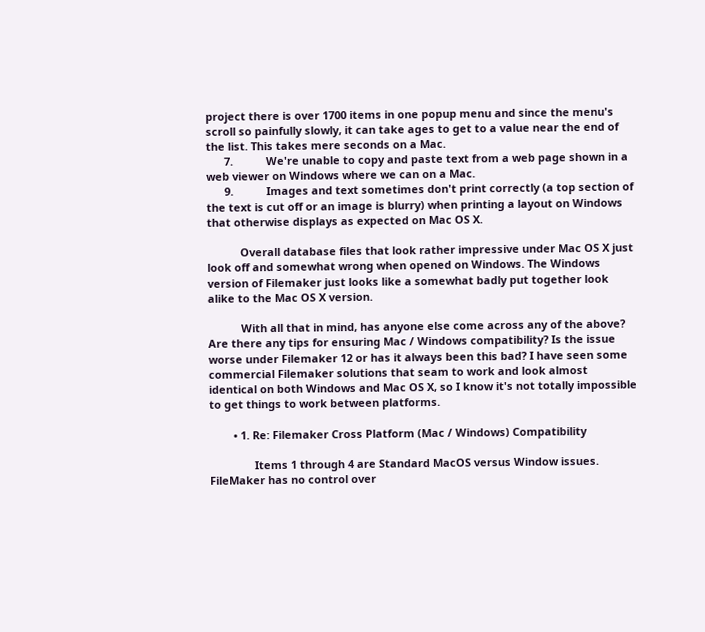project there is over 1700 items in one popup menu and since the menu's scroll so painfully slowly, it can take ages to get to a value near the end of the list. This takes mere seconds on a Mac.
      7.           We're unable to copy and paste text from a web page shown in a web viewer on Windows where we can on a Mac.
      9.           Images and text sometimes don't print correctly (a top section of the text is cut off or an image is blurry) when printing a layout on Windows that otherwise displays as expected on Mac OS X.

           Overall database files that look rather impressive under Mac OS X just look off and somewhat wrong when opened on Windows. The Windows version of Filemaker just looks like a somewhat badly put together look alike to the Mac OS X version.

           With all that in mind, has anyone else come across any of the above? Are there any tips for ensuring Mac / Windows compatibility? Is the issue worse under Filemaker 12 or has it always been this bad? I have seen some commercial Filemaker solutions that seam to work and look almost identical on both Windows and Mac OS X, so I know it's not totally impossible to get things to work between platforms.

        • 1. Re: Filemaker Cross Platform (Mac / Windows) Compatibility

               Items 1 through 4 are Standard MacOS versus Window issues.  FileMaker has no control over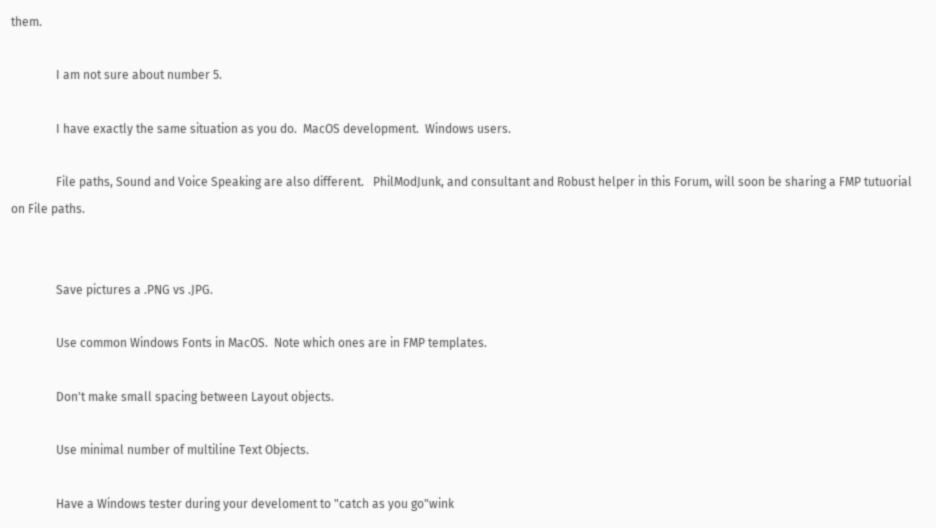them.

               I am not sure about number 5.

               I have exactly the same situation as you do.  MacOS development.  Windows users.

               File paths, Sound and Voice Speaking are also different.   PhilModJunk, and consultant and Robust helper in this Forum, will soon be sharing a FMP tutuorial on File paths.


               Save pictures a .PNG vs .JPG.

               Use common Windows Fonts in MacOS.  Note which ones are in FMP templates.

               Don't make small spacing between Layout objects.

               Use minimal number of multiline Text Objects.

               Have a Windows tester during your develoment to "catch as you go"wink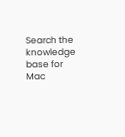Search the knowledge base for Mac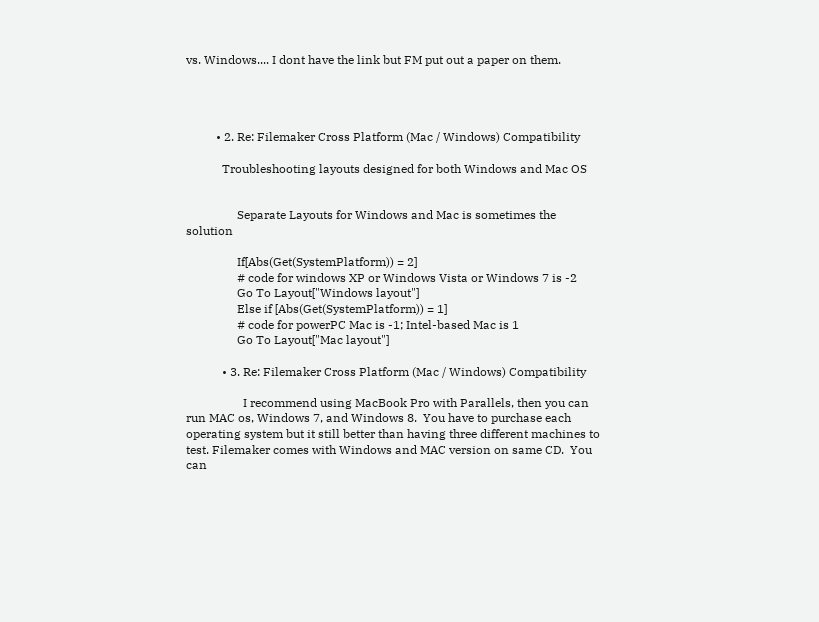vs. Windows.... I dont have the link but FM put out a paper on them.




          • 2. Re: Filemaker Cross Platform (Mac / Windows) Compatibility

            Troubleshooting layouts designed for both Windows and Mac OS


                 Separate Layouts for Windows and Mac is sometimes the solution

                 If[Abs(Get(SystemPlatform)) = 2]
                 # code for windows XP or Windows Vista or Windows 7 is -2
                 Go To Layout["Windows layout"]
                 Else if [Abs(Get(SystemPlatform)) = 1]
                 # code for powerPC Mac is -1; Intel-based Mac is 1
                 Go To Layout["Mac layout"]

            • 3. Re: Filemaker Cross Platform (Mac / Windows) Compatibility

                   I recommend using MacBook Pro with Parallels, then you can run MAC os, Windows 7, and Windows 8.  You have to purchase each operating system but it still better than having three different machines to test. Filemaker comes with Windows and MAC version on same CD.  You can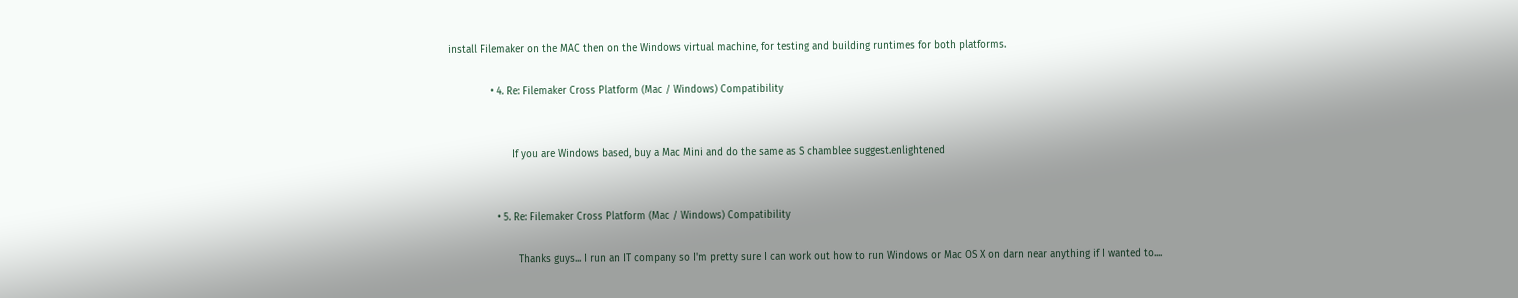install Filemaker on the MAC then on the Windows virtual machine, for testing and building runtimes for both platforms.

              • 4. Re: Filemaker Cross Platform (Mac / Windows) Compatibility


                     If you are Windows based, buy a Mac Mini and do the same as S chamblee suggest.enlightened


                • 5. Re: Filemaker Cross Platform (Mac / Windows) Compatibility

                       Thanks guys... I run an IT company so I'm pretty sure I can work out how to run Windows or Mac OS X on darn near anything if I wanted to....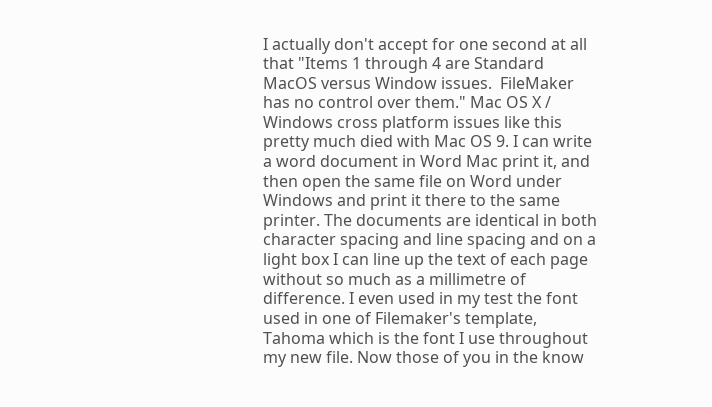I actually don't accept for one second at all that "Items 1 through 4 are Standard MacOS versus Window issues.  FileMaker has no control over them." Mac OS X / Windows cross platform issues like this pretty much died with Mac OS 9. I can write a word document in Word Mac print it, and then open the same file on Word under Windows and print it there to the same printer. The documents are identical in both character spacing and line spacing and on a light box I can line up the text of each page without so much as a millimetre of difference. I even used in my test the font used in one of Filemaker's template, Tahoma which is the font I use throughout my new file. Now those of you in the know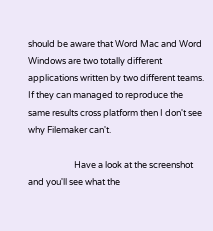should be aware that Word Mac and Word Windows are two totally different applications written by two different teams. If they can managed to reproduce the same results cross platform then I don't see why Filemaker can't.

                       Have a look at the screenshot and you'll see what the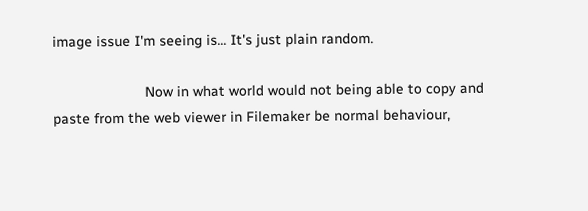image issue I'm seeing is... It's just plain random.

                       Now in what world would not being able to copy and paste from the web viewer in Filemaker be normal behaviour,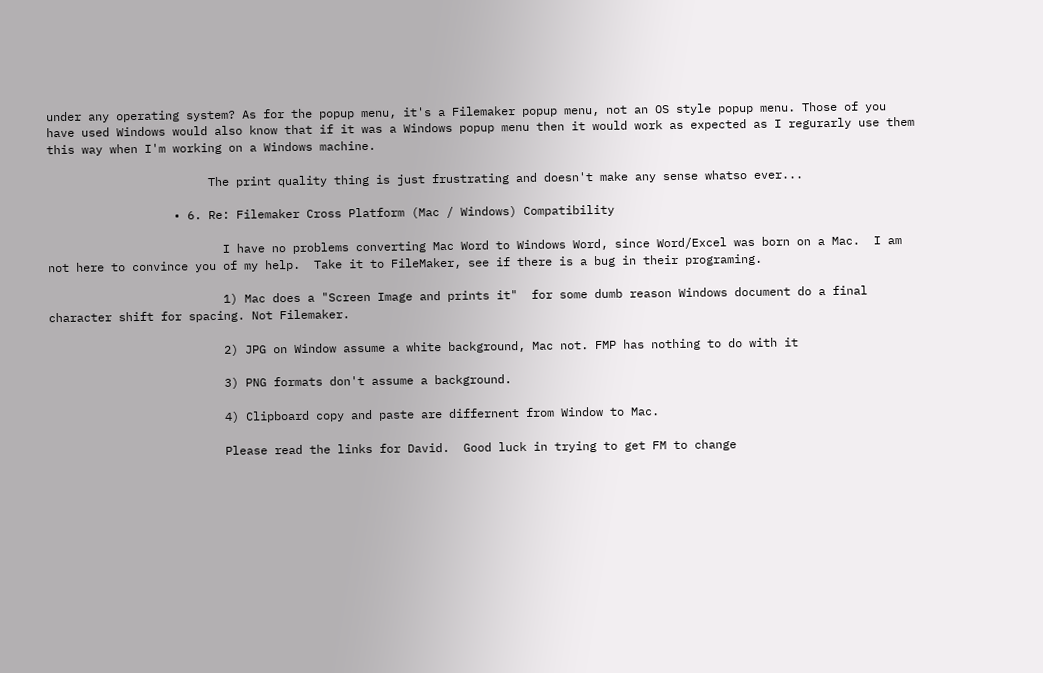under any operating system? As for the popup menu, it's a Filemaker popup menu, not an OS style popup menu. Those of you have used Windows would also know that if it was a Windows popup menu then it would work as expected as I regurarly use them this way when I'm working on a Windows machine.

                       The print quality thing is just frustrating and doesn't make any sense whatso ever...

                  • 6. Re: Filemaker Cross Platform (Mac / Windows) Compatibility

                         I have no problems converting Mac Word to Windows Word, since Word/Excel was born on a Mac.  I am not here to convince you of my help.  Take it to FileMaker, see if there is a bug in their programing.

                         1) Mac does a "Screen Image and prints it"  for some dumb reason Windows document do a final character shift for spacing. Not Filemaker.

                         2) JPG on Window assume a white background, Mac not. FMP has nothing to do with it

                         3) PNG formats don't assume a background.

                         4) Clipboard copy and paste are differnent from Window to Mac.

                         Please read the links for David.  Good luck in trying to get FM to change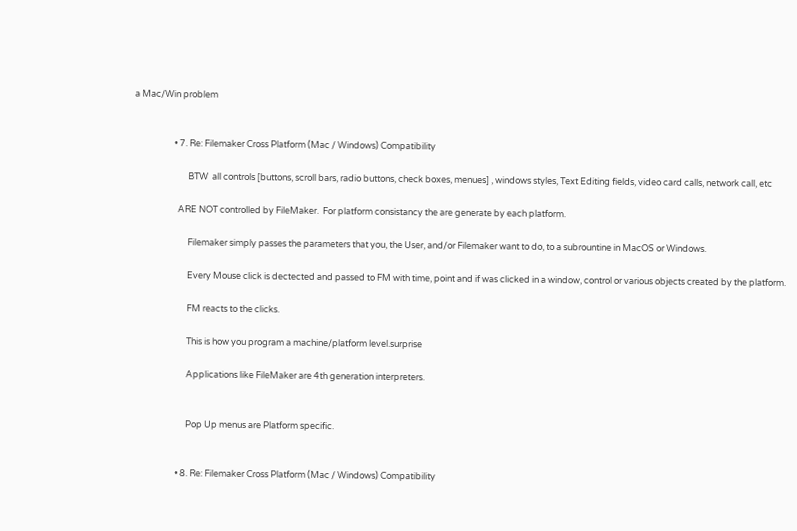a Mac/Win problem


                    • 7. Re: Filemaker Cross Platform (Mac / Windows) Compatibility

                           BTW  all controls [buttons, scroll bars, radio buttons, check boxes, menues] , windows styles, Text Editing fields, video card calls, network call, etc

                      ARE NOT controlled by FileMaker.  For platform consistancy the are generate by each platform.

                           Filemaker simply passes the parameters that you, the User, and/or Filemaker want to do, to a subrountine in MacOS or Windows.

                           Every Mouse click is dectected and passed to FM with time, point and if was clicked in a window, control or various objects created by the platform.

                           FM reacts to the clicks.

                           This is how you program a machine/platform level.surprise

                           Applications like FileMaker are 4th generation interpreters.


                           Pop Up menus are Platform specific.


                      • 8. Re: Filemaker Cross Platform (Mac / Windows) Compatibility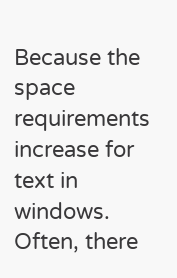Because the space requirements increase for text in windows. Often, there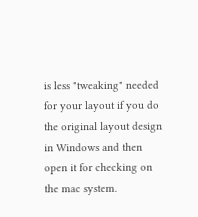is less "tweaking" needed for your layout if you do the original layout design in Windows and then open it for checking on the mac system.